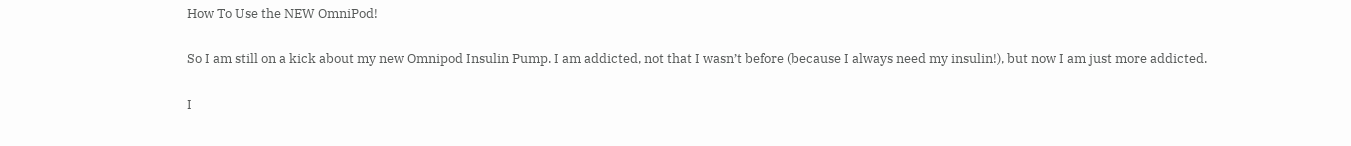How To Use the NEW OmniPod!

So I am still on a kick about my new Omnipod Insulin Pump. I am addicted, not that I wasn’t before (because I always need my insulin!), but now I am just more addicted.

I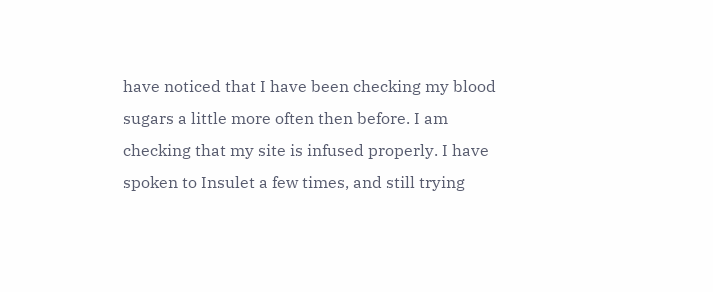have noticed that I have been checking my blood sugars a little more often then before. I am checking that my site is infused properly. I have spoken to Insulet a few times, and still trying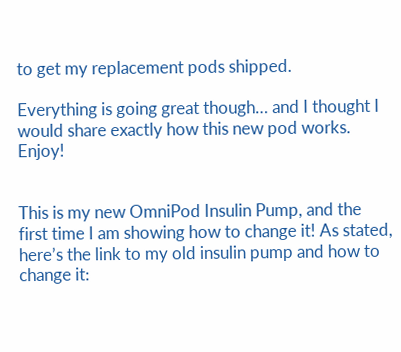to get my replacement pods shipped.

Everything is going great though… and I thought I would share exactly how this new pod works. Enjoy!


This is my new OmniPod Insulin Pump, and the first time I am showing how to change it! As stated, here’s the link to my old insulin pump and how to change it: